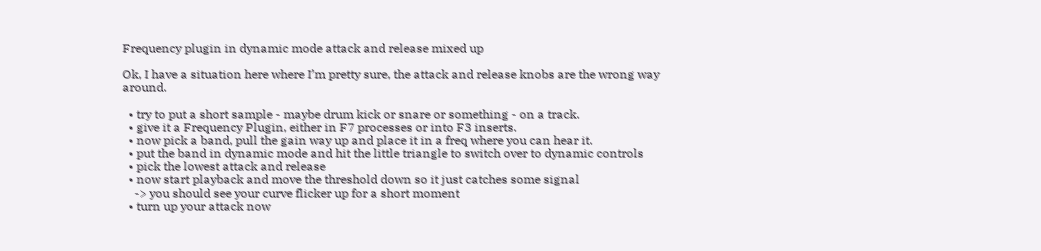Frequency plugin in dynamic mode attack and release mixed up

Ok, I have a situation here where I’m pretty sure, the attack and release knobs are the wrong way around.

  • try to put a short sample - maybe drum kick or snare or something - on a track.
  • give it a Frequency Plugin, either in F7 processes or into F3 inserts.
  • now pick a band, pull the gain way up and place it in a freq where you can hear it.
  • put the band in dynamic mode and hit the little triangle to switch over to dynamic controls
  • pick the lowest attack and release
  • now start playback and move the threshold down so it just catches some signal
    -> you should see your curve flicker up for a short moment
  • turn up your attack now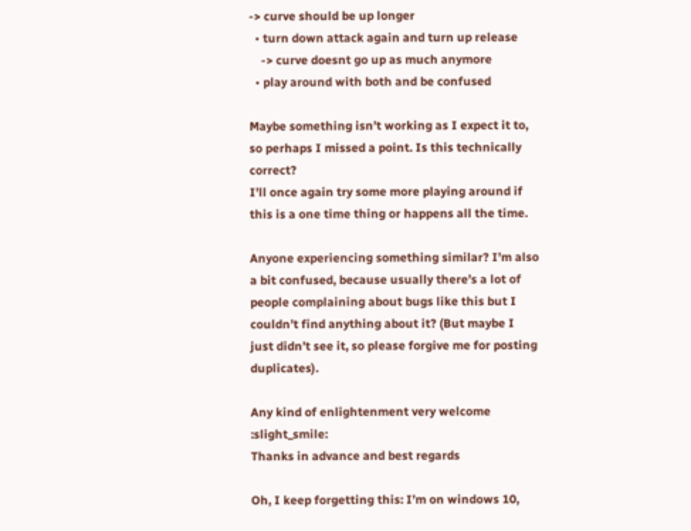-> curve should be up longer
  • turn down attack again and turn up release
    -> curve doesnt go up as much anymore
  • play around with both and be confused

Maybe something isn’t working as I expect it to, so perhaps I missed a point. Is this technically correct?
I’ll once again try some more playing around if this is a one time thing or happens all the time.

Anyone experiencing something similar? I’m also a bit confused, because usually there’s a lot of people complaining about bugs like this but I couldn’t find anything about it? (But maybe I just didn’t see it, so please forgive me for posting duplicates).

Any kind of enlightenment very welcome :slight_smile:
Thanks in advance and best regards

Oh, I keep forgetting this: I’m on windows 10,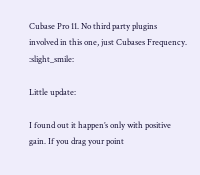Cubase Pro 11. No third party plugins involved in this one, just Cubases Frequency. :slight_smile:

Little update:

I found out it happen’s only with positive gain. If you drag your point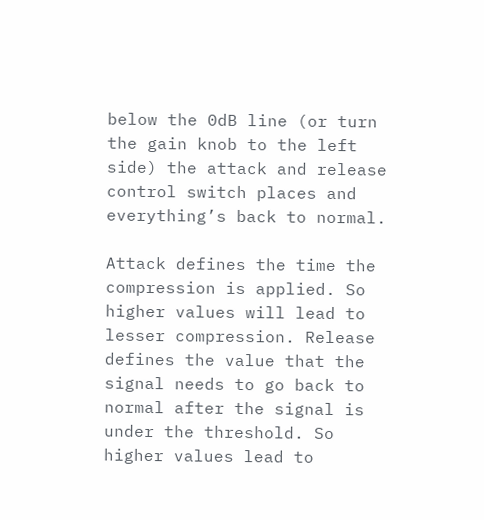below the 0dB line (or turn the gain knob to the left side) the attack and release control switch places and everything’s back to normal.

Attack defines the time the compression is applied. So higher values will lead to lesser compression. Release defines the value that the signal needs to go back to normal after the signal is under the threshold. So higher values lead to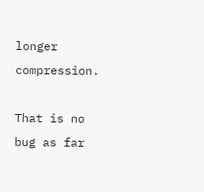longer compression.

That is no bug as far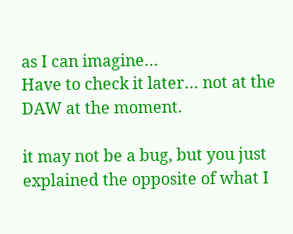as I can imagine…
Have to check it later… not at the DAW at the moment.

it may not be a bug, but you just explained the opposite of what I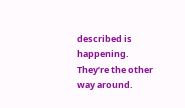described is happening.
They’re the other way around.